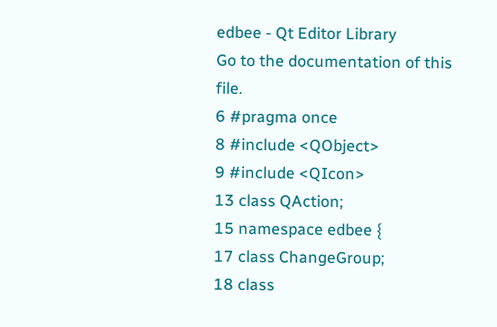edbee - Qt Editor Library
Go to the documentation of this file.
6 #pragma once
8 #include <QObject>
9 #include <QIcon>
13 class QAction;
15 namespace edbee {
17 class ChangeGroup;
18 class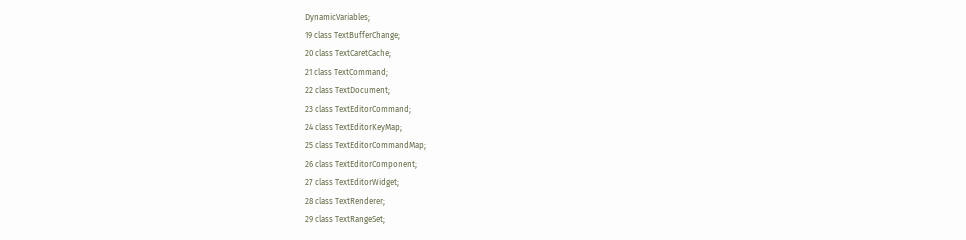DynamicVariables;
19 class TextBufferChange;
20 class TextCaretCache;
21 class TextCommand;
22 class TextDocument;
23 class TextEditorCommand;
24 class TextEditorKeyMap;
25 class TextEditorCommandMap;
26 class TextEditorComponent;
27 class TextEditorWidget;
28 class TextRenderer;
29 class TextRangeSet;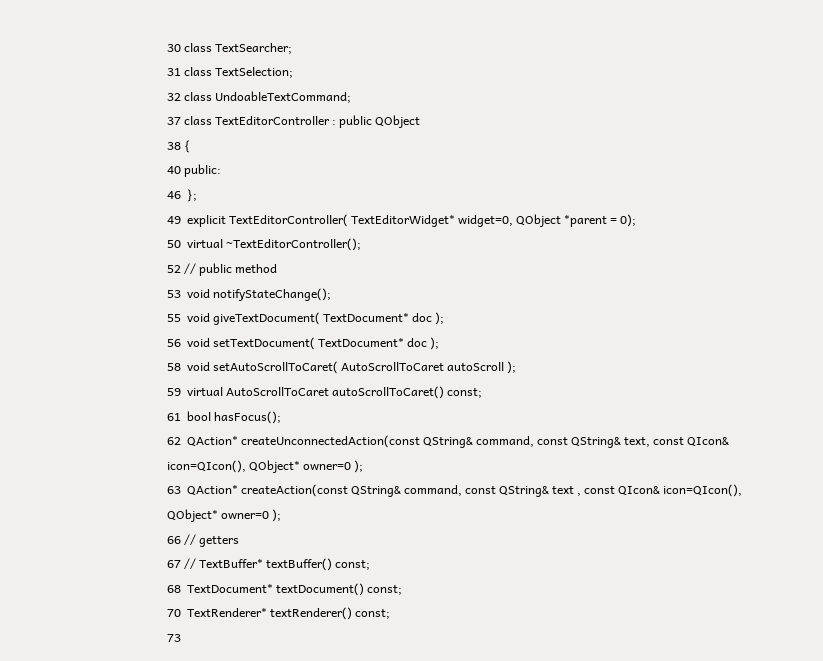30 class TextSearcher;
31 class TextSelection;
32 class UndoableTextCommand;
37 class TextEditorController : public QObject
38 {
40 public:
46  };
49  explicit TextEditorController( TextEditorWidget* widget=0, QObject *parent = 0);
50  virtual ~TextEditorController();
52 // public method
53  void notifyStateChange();
55  void giveTextDocument( TextDocument* doc );
56  void setTextDocument( TextDocument* doc );
58  void setAutoScrollToCaret( AutoScrollToCaret autoScroll );
59  virtual AutoScrollToCaret autoScrollToCaret() const;
61  bool hasFocus();
62  QAction* createUnconnectedAction(const QString& command, const QString& text, const QIcon& icon=QIcon(), QObject* owner=0 );
63  QAction* createAction(const QString& command, const QString& text , const QIcon& icon=QIcon(), QObject* owner=0 );
66 // getters
67 // TextBuffer* textBuffer() const;
68  TextDocument* textDocument() const;
70  TextRenderer* textRenderer() const;
73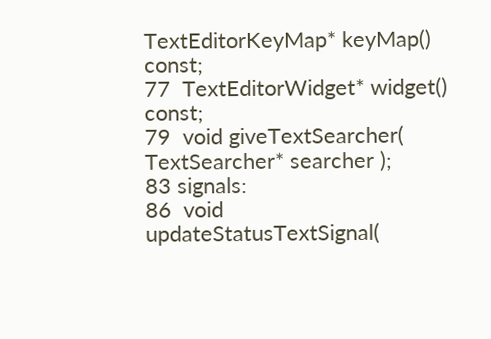TextEditorKeyMap* keyMap() const;
77  TextEditorWidget* widget() const;
79  void giveTextSearcher( TextSearcher* searcher );
83 signals:
86  void updateStatusTextSignal(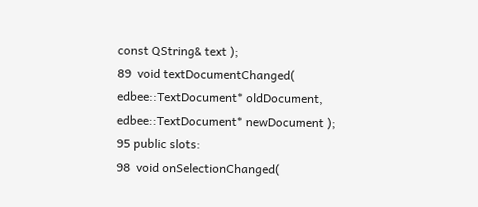const QString& text );
89  void textDocumentChanged( edbee::TextDocument* oldDocument, edbee::TextDocument* newDocument );
95 public slots:
98  void onSelectionChanged(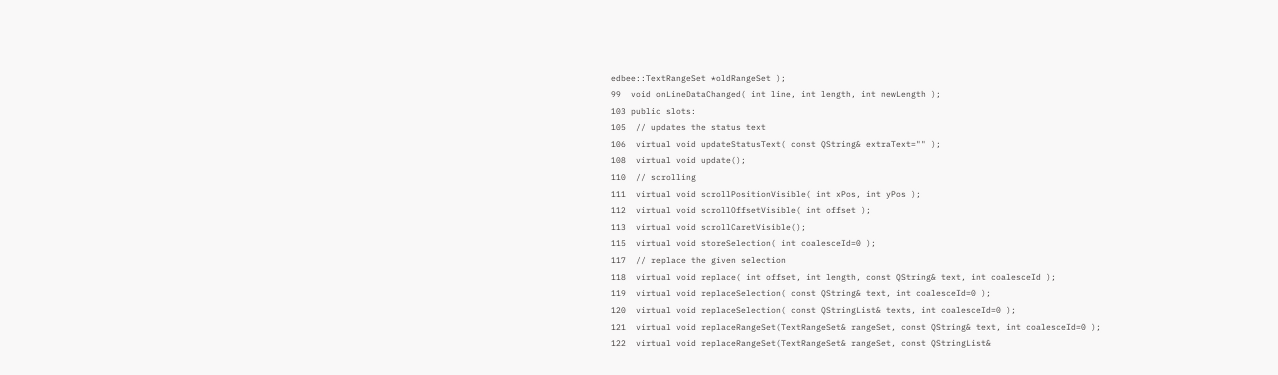edbee::TextRangeSet *oldRangeSet );
99  void onLineDataChanged( int line, int length, int newLength );
103 public slots:
105  // updates the status text
106  virtual void updateStatusText( const QString& extraText="" );
108  virtual void update();
110  // scrolling
111  virtual void scrollPositionVisible( int xPos, int yPos );
112  virtual void scrollOffsetVisible( int offset );
113  virtual void scrollCaretVisible();
115  virtual void storeSelection( int coalesceId=0 );
117  // replace the given selection
118  virtual void replace( int offset, int length, const QString& text, int coalesceId );
119  virtual void replaceSelection( const QString& text, int coalesceId=0 );
120  virtual void replaceSelection( const QStringList& texts, int coalesceId=0 );
121  virtual void replaceRangeSet(TextRangeSet& rangeSet, const QString& text, int coalesceId=0 );
122  virtual void replaceRangeSet(TextRangeSet& rangeSet, const QStringList&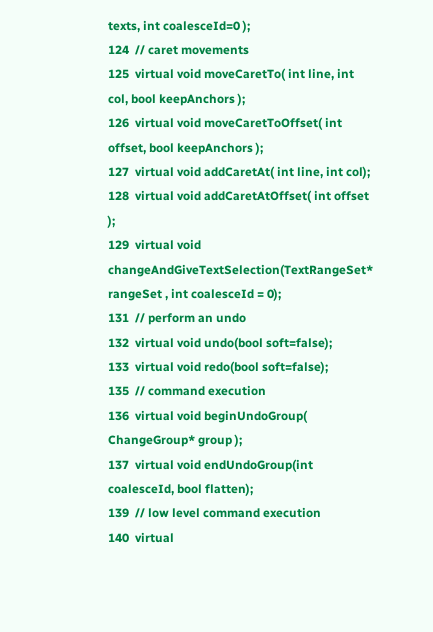texts, int coalesceId=0 );
124  // caret movements
125  virtual void moveCaretTo( int line, int col, bool keepAnchors );
126  virtual void moveCaretToOffset( int offset, bool keepAnchors );
127  virtual void addCaretAt( int line, int col);
128  virtual void addCaretAtOffset( int offset );
129  virtual void changeAndGiveTextSelection(TextRangeSet* rangeSet , int coalesceId = 0);
131  // perform an undo
132  virtual void undo(bool soft=false);
133  virtual void redo(bool soft=false);
135  // command execution
136  virtual void beginUndoGroup( ChangeGroup* group );
137  virtual void endUndoGroup(int coalesceId, bool flatten);
139  // low level command execution
140  virtual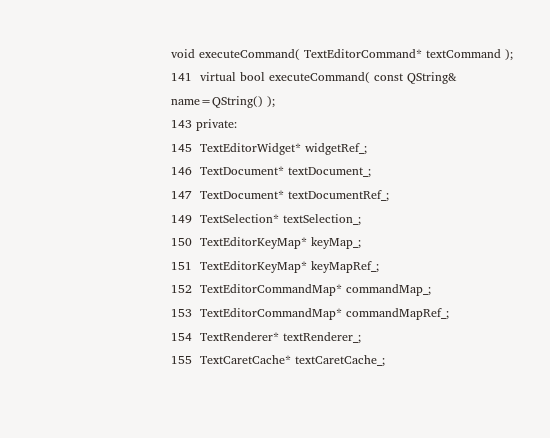void executeCommand( TextEditorCommand* textCommand );
141  virtual bool executeCommand( const QString& name=QString() );
143 private:
145  TextEditorWidget* widgetRef_;
146  TextDocument* textDocument_;
147  TextDocument* textDocumentRef_;
149  TextSelection* textSelection_;
150  TextEditorKeyMap* keyMap_;
151  TextEditorKeyMap* keyMapRef_;
152  TextEditorCommandMap* commandMap_;
153  TextEditorCommandMap* commandMapRef_;
154  TextRenderer* textRenderer_;
155  TextCaretCache* textCaretCache_;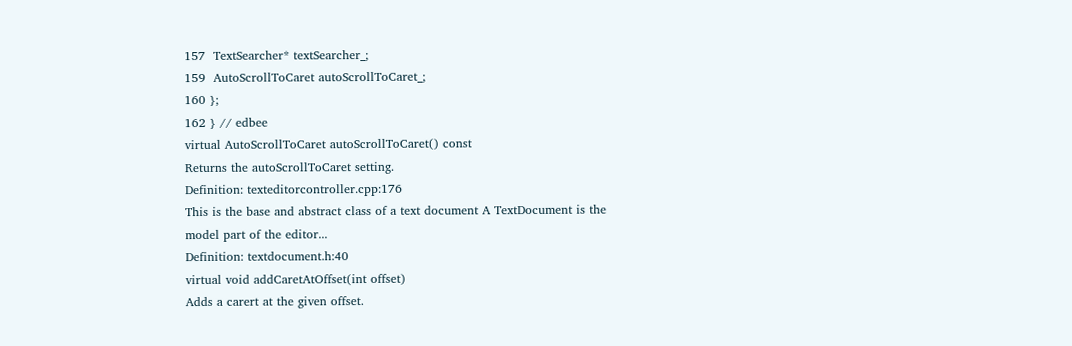157  TextSearcher* textSearcher_;
159  AutoScrollToCaret autoScrollToCaret_;
160 };
162 } // edbee
virtual AutoScrollToCaret autoScrollToCaret() const
Returns the autoScrollToCaret setting.
Definition: texteditorcontroller.cpp:176
This is the base and abstract class of a text document A TextDocument is the model part of the editor...
Definition: textdocument.h:40
virtual void addCaretAtOffset(int offset)
Adds a carert at the given offset.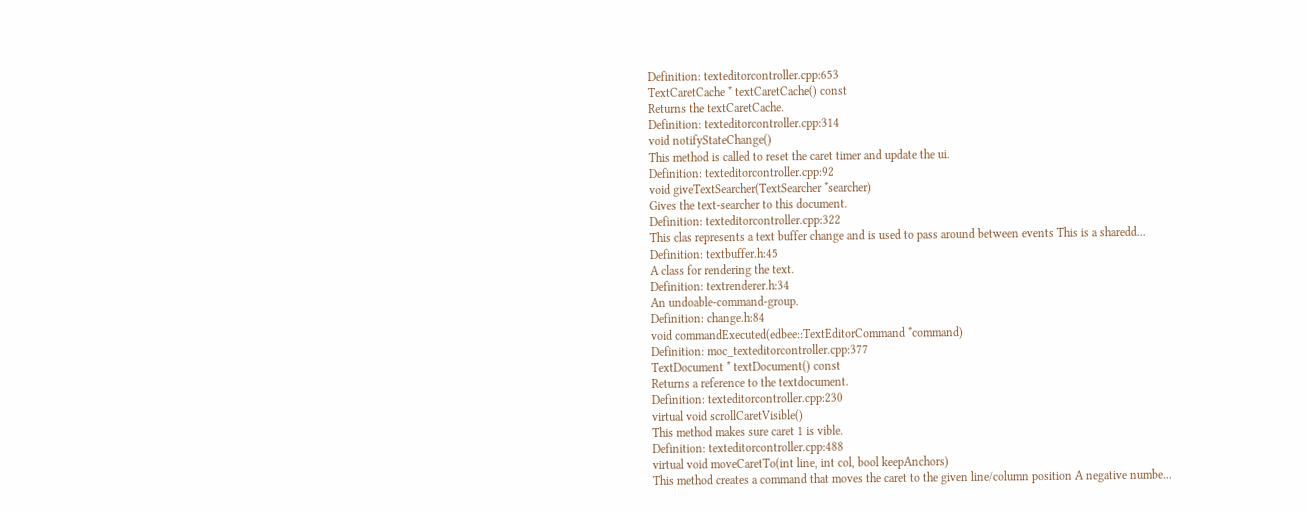Definition: texteditorcontroller.cpp:653
TextCaretCache * textCaretCache() const
Returns the textCaretCache.
Definition: texteditorcontroller.cpp:314
void notifyStateChange()
This method is called to reset the caret timer and update the ui.
Definition: texteditorcontroller.cpp:92
void giveTextSearcher(TextSearcher *searcher)
Gives the text-searcher to this document.
Definition: texteditorcontroller.cpp:322
This clas represents a text buffer change and is used to pass around between events This is a sharedd...
Definition: textbuffer.h:45
A class for rendering the text.
Definition: textrenderer.h:34
An undoable-command-group.
Definition: change.h:84
void commandExecuted(edbee::TextEditorCommand *command)
Definition: moc_texteditorcontroller.cpp:377
TextDocument * textDocument() const
Returns a reference to the textdocument.
Definition: texteditorcontroller.cpp:230
virtual void scrollCaretVisible()
This method makes sure caret 1 is vible.
Definition: texteditorcontroller.cpp:488
virtual void moveCaretTo(int line, int col, bool keepAnchors)
This method creates a command that moves the caret to the given line/column position A negative numbe...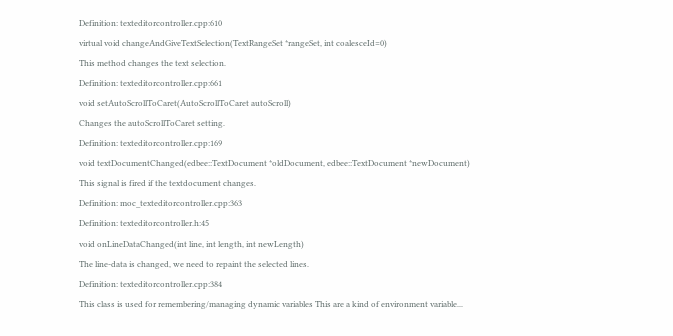Definition: texteditorcontroller.cpp:610
virtual void changeAndGiveTextSelection(TextRangeSet *rangeSet, int coalesceId=0)
This method changes the text selection.
Definition: texteditorcontroller.cpp:661
void setAutoScrollToCaret(AutoScrollToCaret autoScroll)
Changes the autoScrollToCaret setting.
Definition: texteditorcontroller.cpp:169
void textDocumentChanged(edbee::TextDocument *oldDocument, edbee::TextDocument *newDocument)
This signal is fired if the textdocument changes.
Definition: moc_texteditorcontroller.cpp:363
Definition: texteditorcontroller.h:45
void onLineDataChanged(int line, int length, int newLength)
The line-data is changed, we need to repaint the selected lines.
Definition: texteditorcontroller.cpp:384
This class is used for remembering/managing dynamic variables This are a kind of environment variable...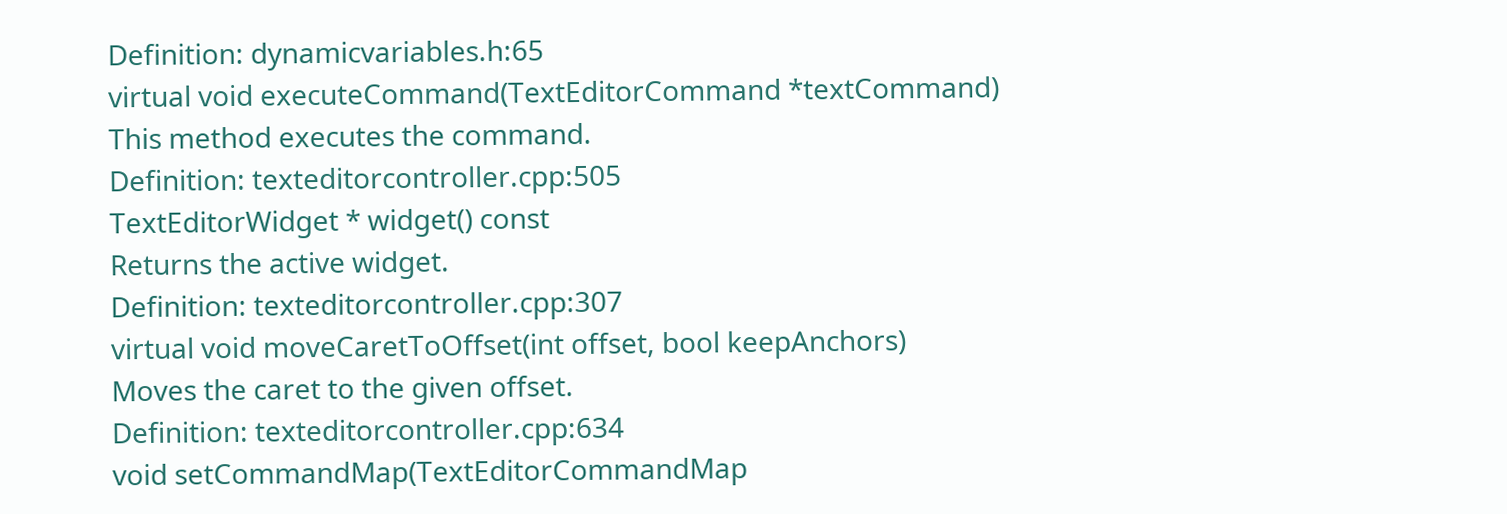Definition: dynamicvariables.h:65
virtual void executeCommand(TextEditorCommand *textCommand)
This method executes the command.
Definition: texteditorcontroller.cpp:505
TextEditorWidget * widget() const
Returns the active widget.
Definition: texteditorcontroller.cpp:307
virtual void moveCaretToOffset(int offset, bool keepAnchors)
Moves the caret to the given offset.
Definition: texteditorcontroller.cpp:634
void setCommandMap(TextEditorCommandMap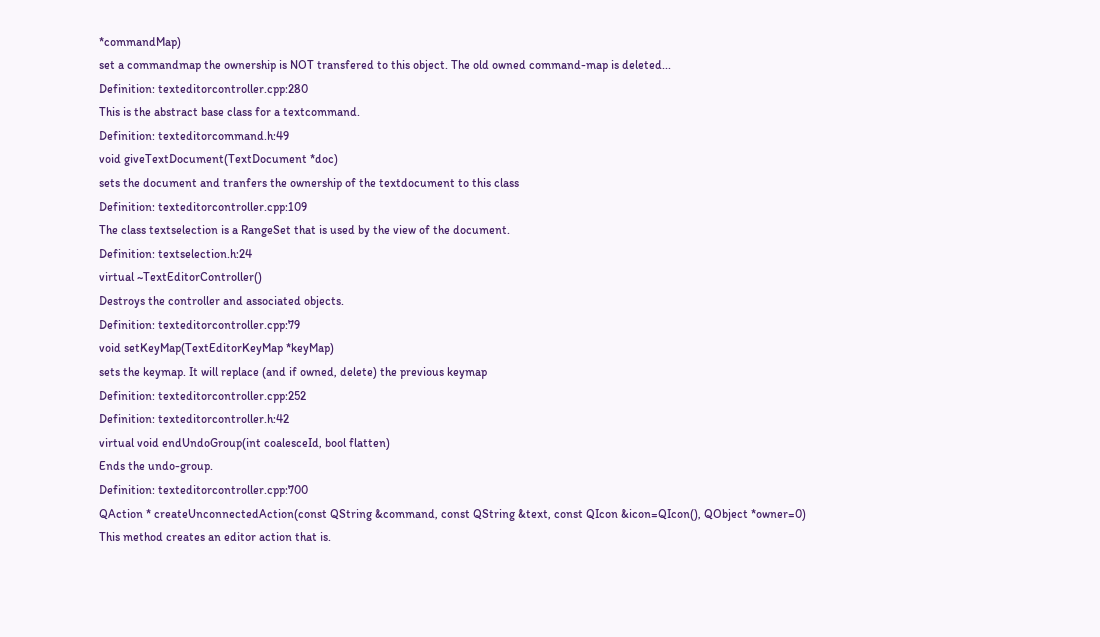*commandMap)
set a commandmap the ownership is NOT transfered to this object. The old owned command-map is deleted...
Definition: texteditorcontroller.cpp:280
This is the abstract base class for a textcommand.
Definition: texteditorcommand.h:49
void giveTextDocument(TextDocument *doc)
sets the document and tranfers the ownership of the textdocument to this class
Definition: texteditorcontroller.cpp:109
The class textselection is a RangeSet that is used by the view of the document.
Definition: textselection.h:24
virtual ~TextEditorController()
Destroys the controller and associated objects.
Definition: texteditorcontroller.cpp:79
void setKeyMap(TextEditorKeyMap *keyMap)
sets the keymap. It will replace (and if owned, delete) the previous keymap
Definition: texteditorcontroller.cpp:252
Definition: texteditorcontroller.h:42
virtual void endUndoGroup(int coalesceId, bool flatten)
Ends the undo-group.
Definition: texteditorcontroller.cpp:700
QAction * createUnconnectedAction(const QString &command, const QString &text, const QIcon &icon=QIcon(), QObject *owner=0)
This method creates an editor action that is.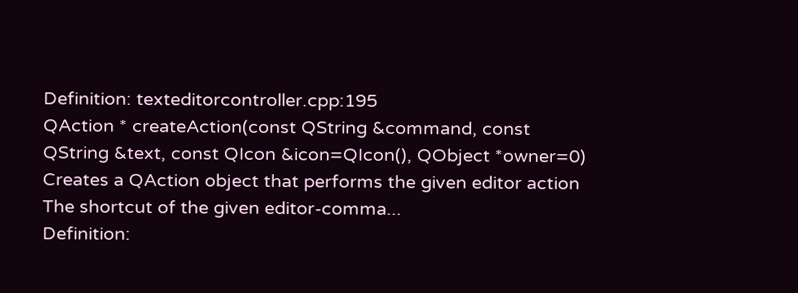Definition: texteditorcontroller.cpp:195
QAction * createAction(const QString &command, const QString &text, const QIcon &icon=QIcon(), QObject *owner=0)
Creates a QAction object that performs the given editor action The shortcut of the given editor-comma...
Definition: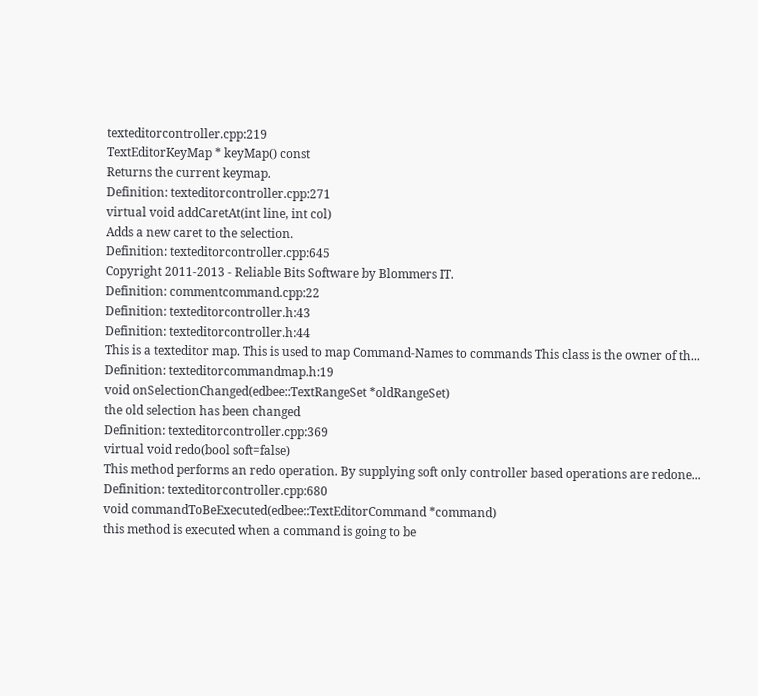texteditorcontroller.cpp:219
TextEditorKeyMap * keyMap() const
Returns the current keymap.
Definition: texteditorcontroller.cpp:271
virtual void addCaretAt(int line, int col)
Adds a new caret to the selection.
Definition: texteditorcontroller.cpp:645
Copyright 2011-2013 - Reliable Bits Software by Blommers IT.
Definition: commentcommand.cpp:22
Definition: texteditorcontroller.h:43
Definition: texteditorcontroller.h:44
This is a texteditor map. This is used to map Command-Names to commands This class is the owner of th...
Definition: texteditorcommandmap.h:19
void onSelectionChanged(edbee::TextRangeSet *oldRangeSet)
the old selection has been changed
Definition: texteditorcontroller.cpp:369
virtual void redo(bool soft=false)
This method performs an redo operation. By supplying soft only controller based operations are redone...
Definition: texteditorcontroller.cpp:680
void commandToBeExecuted(edbee::TextEditorCommand *command)
this method is executed when a command is going to be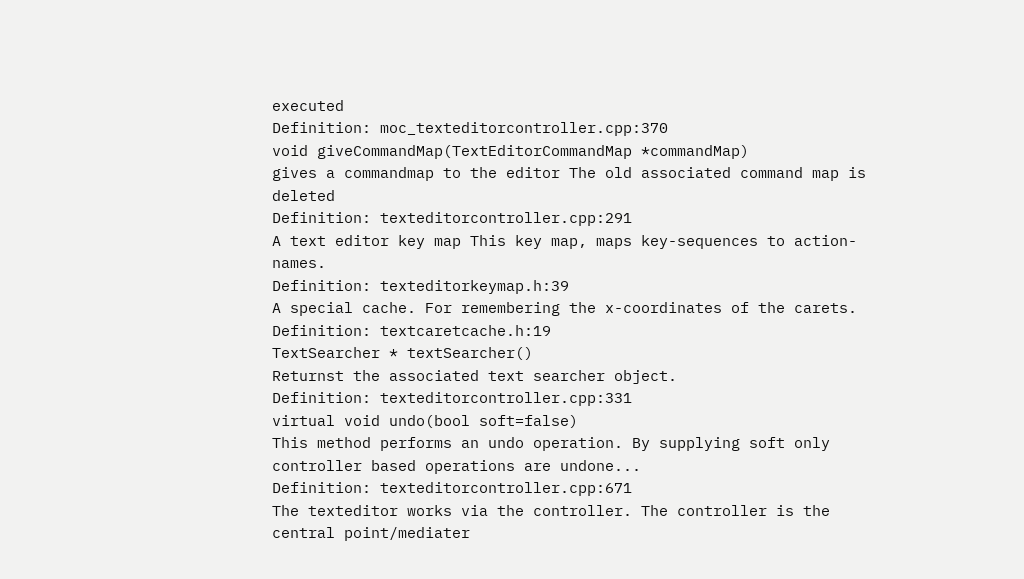executed
Definition: moc_texteditorcontroller.cpp:370
void giveCommandMap(TextEditorCommandMap *commandMap)
gives a commandmap to the editor The old associated command map is deleted
Definition: texteditorcontroller.cpp:291
A text editor key map This key map, maps key-sequences to action-names.
Definition: texteditorkeymap.h:39
A special cache. For remembering the x-coordinates of the carets.
Definition: textcaretcache.h:19
TextSearcher * textSearcher()
Returnst the associated text searcher object.
Definition: texteditorcontroller.cpp:331
virtual void undo(bool soft=false)
This method performs an undo operation. By supplying soft only controller based operations are undone...
Definition: texteditorcontroller.cpp:671
The texteditor works via the controller. The controller is the central point/mediater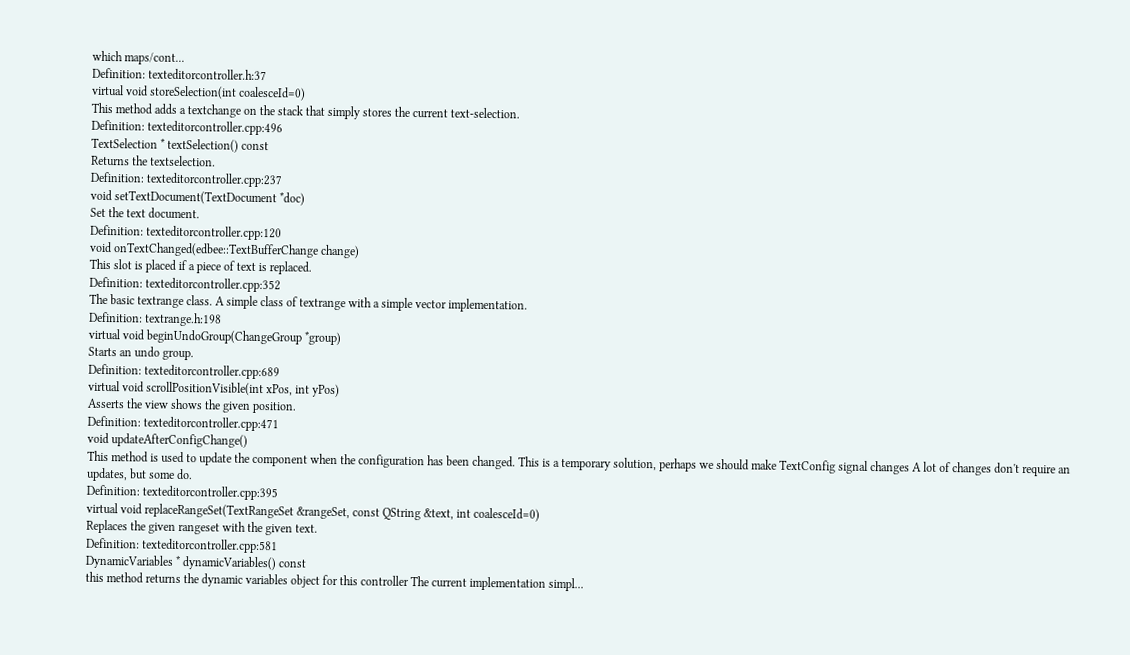which maps/cont...
Definition: texteditorcontroller.h:37
virtual void storeSelection(int coalesceId=0)
This method adds a textchange on the stack that simply stores the current text-selection.
Definition: texteditorcontroller.cpp:496
TextSelection * textSelection() const
Returns the textselection.
Definition: texteditorcontroller.cpp:237
void setTextDocument(TextDocument *doc)
Set the text document.
Definition: texteditorcontroller.cpp:120
void onTextChanged(edbee::TextBufferChange change)
This slot is placed if a piece of text is replaced.
Definition: texteditorcontroller.cpp:352
The basic textrange class. A simple class of textrange with a simple vector implementation.
Definition: textrange.h:198
virtual void beginUndoGroup(ChangeGroup *group)
Starts an undo group.
Definition: texteditorcontroller.cpp:689
virtual void scrollPositionVisible(int xPos, int yPos)
Asserts the view shows the given position.
Definition: texteditorcontroller.cpp:471
void updateAfterConfigChange()
This method is used to update the component when the configuration has been changed. This is a temporary solution, perhaps we should make TextConfig signal changes A lot of changes don't require an updates, but some do.
Definition: texteditorcontroller.cpp:395
virtual void replaceRangeSet(TextRangeSet &rangeSet, const QString &text, int coalesceId=0)
Replaces the given rangeset with the given text.
Definition: texteditorcontroller.cpp:581
DynamicVariables * dynamicVariables() const
this method returns the dynamic variables object for this controller The current implementation simpl...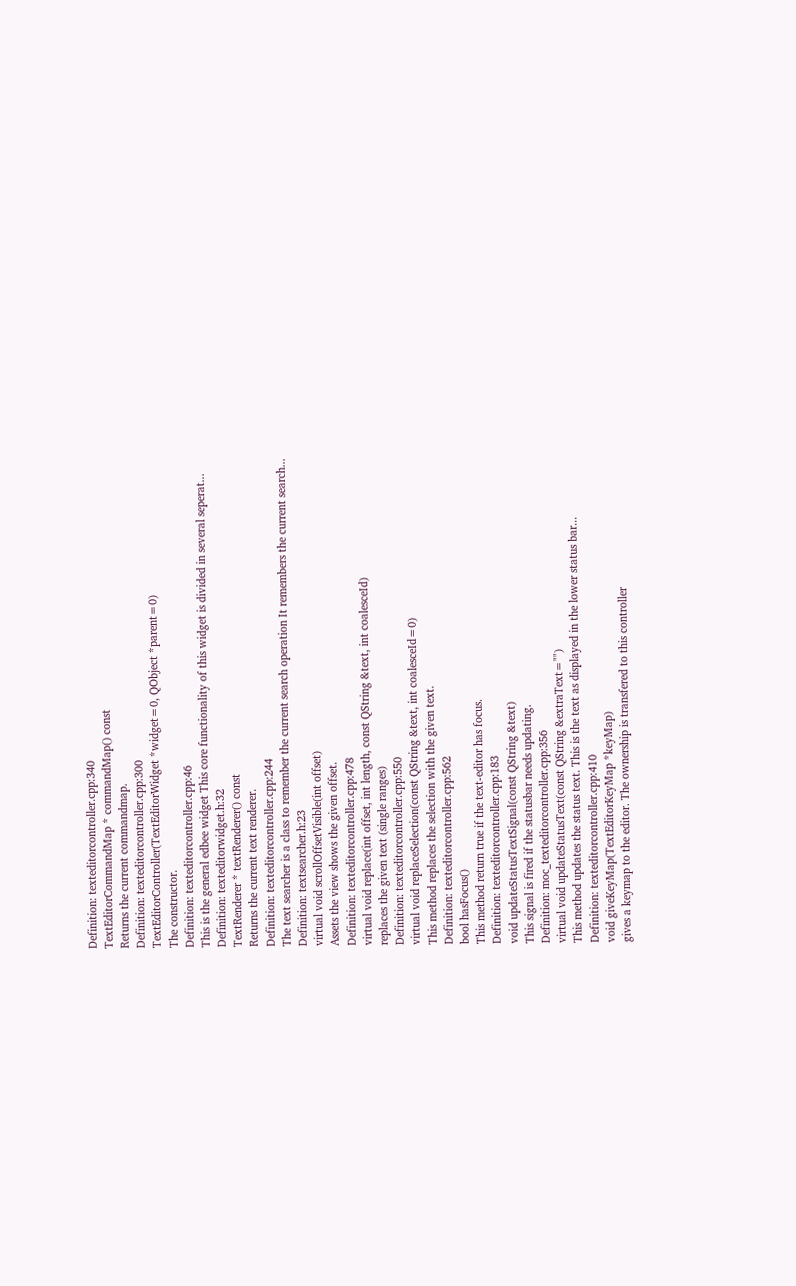Definition: texteditorcontroller.cpp:340
TextEditorCommandMap * commandMap() const
Returns the current commandmap.
Definition: texteditorcontroller.cpp:300
TextEditorController(TextEditorWidget *widget=0, QObject *parent=0)
The constructor.
Definition: texteditorcontroller.cpp:46
This is the general edbee widget This core functionality of this widget is divided in several seperat...
Definition: texteditorwidget.h:32
TextRenderer * textRenderer() const
Returns the current text renderer.
Definition: texteditorcontroller.cpp:244
The text searcher is a class to remember the current search operation It remembers the current search...
Definition: textsearcher.h:23
virtual void scrollOffsetVisible(int offset)
Assets the view shows the given offset.
Definition: texteditorcontroller.cpp:478
virtual void replace(int offset, int length, const QString &text, int coalesceId)
replaces the given text (single ranges)
Definition: texteditorcontroller.cpp:550
virtual void replaceSelection(const QString &text, int coalesceId=0)
This method replaces the selection with the given text.
Definition: texteditorcontroller.cpp:562
bool hasFocus()
This method return true if the text-editor has focus.
Definition: texteditorcontroller.cpp:183
void updateStatusTextSignal(const QString &text)
This signal is fired if the statusbar needs updating.
Definition: moc_texteditorcontroller.cpp:356
virtual void updateStatusText(const QString &extraText="")
This method updates the status text. This is the text as displayed in the lower status bar...
Definition: texteditorcontroller.cpp:410
void giveKeyMap(TextEditorKeyMap *keyMap)
gives a keymap to the editor. The ownership is transfered to this controller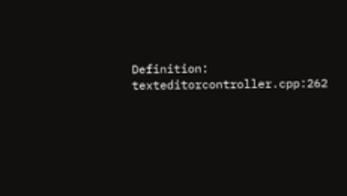Definition: texteditorcontroller.cpp:262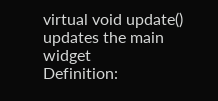virtual void update()
updates the main widget
Definition: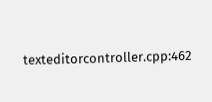texteditorcontroller.cpp:462